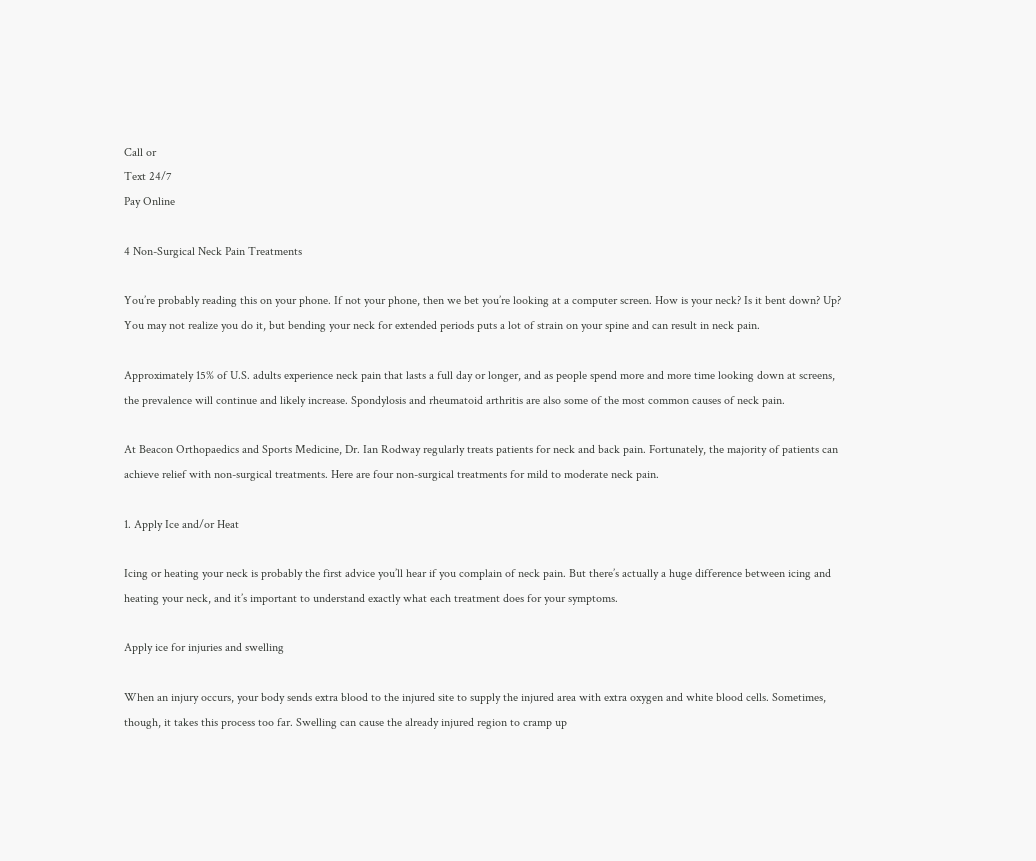Call or
Text 24/7
Pay Online

4 Non-Surgical Neck Pain Treatments

You’re probably reading this on your phone. If not your phone, then we bet you’re looking at a computer screen. How is your neck? Is it bent down? Up? You may not realize you do it, but bending your neck for extended periods puts a lot of strain on your spine and can result in neck pain.

Approximately 15% of U.S. adults experience neck pain that lasts a full day or longer, and as people spend more and more time looking down at screens, the prevalence will continue and likely increase. Spondylosis and rheumatoid arthritis are also some of the most common causes of neck pain.

At Beacon Orthopaedics and Sports Medicine, Dr. Ian Rodway regularly treats patients for neck and back pain. Fortunately, the majority of patients can achieve relief with non-surgical treatments. Here are four non-surgical treatments for mild to moderate neck pain.

1. Apply Ice and/or Heat

Icing or heating your neck is probably the first advice you’ll hear if you complain of neck pain. But there’s actually a huge difference between icing and heating your neck, and it’s important to understand exactly what each treatment does for your symptoms.

Apply ice for injuries and swelling

When an injury occurs, your body sends extra blood to the injured site to supply the injured area with extra oxygen and white blood cells. Sometimes, though, it takes this process too far. Swelling can cause the already injured region to cramp up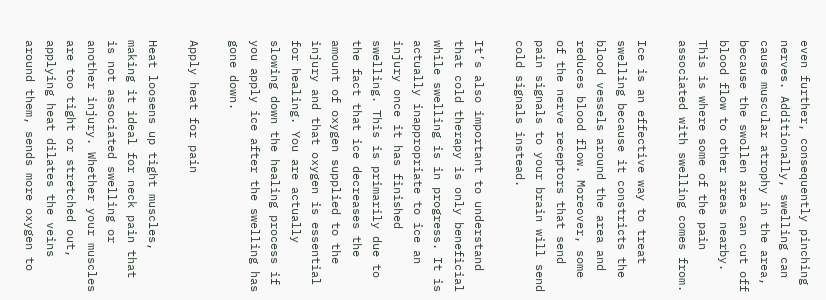even further, consequently pinching nerves. Additionally, swelling can cause muscular atrophy in the area, because the swollen area can cut off blood flow to other areas nearby. This is where some of the pain associated with swelling comes from.

Ice is an effective way to treat swelling because it constricts the blood vessels around the area and reduces blood flow. Moreover, some of the nerve receptors that send pain signals to your brain will send cold signals instead.

It’s also important to understand that cold therapy is only beneficial while swelling is in progress. It is actually inappropriate to ice an injury once it has finished swelling. This is primarily due to the fact that ice decreases the amount of oxygen supplied to the injury and that oxygen is essential for healing. You are actually slowing down the healing process if you apply ice after the swelling has gone down.

Apply heat for pain

Heat loosens up tight muscles, making it ideal for neck pain that is not associated swelling or another injury. Whether your muscles are too tight or stretched out, applying heat dilates the veins around them, sends more oxygen to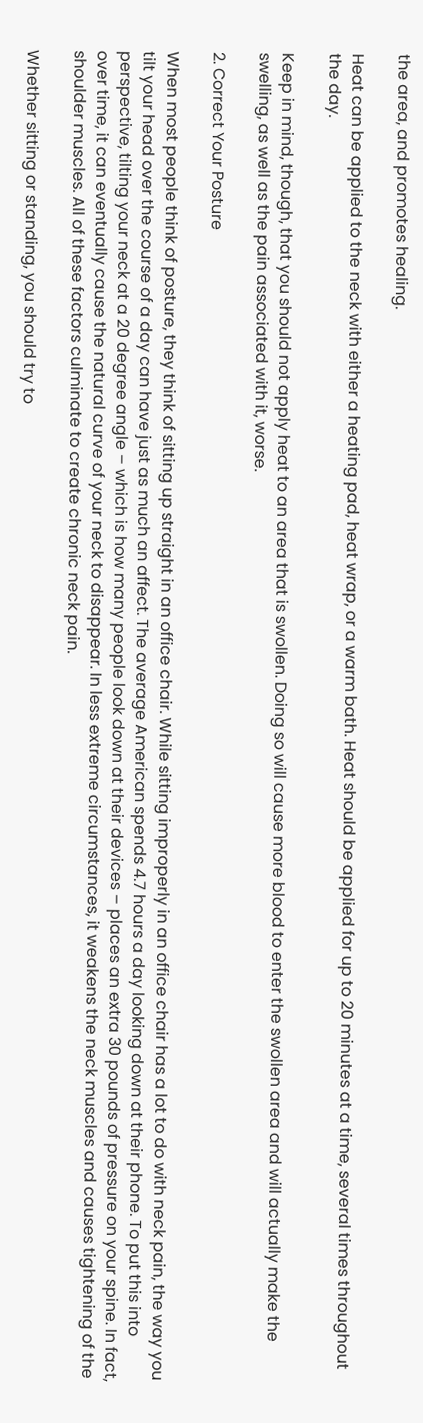the area, and promotes healing.

Heat can be applied to the neck with either a heating pad, heat wrap, or a warm bath. Heat should be applied for up to 20 minutes at a time, several times throughout the day.

Keep in mind, though, that you should not apply heat to an area that is swollen. Doing so will cause more blood to enter the swollen area and will actually make the swelling, as well as the pain associated with it, worse.

2. Correct Your Posture

When most people think of posture, they think of sitting up straight in an office chair. While sitting improperly in an office chair has a lot to do with neck pain, the way you tilt your head over the course of a day can have just as much an affect. The average American spends 4.7 hours a day looking down at their phone. To put this into perspective, tilting your neck at a 20 degree angle – which is how many people look down at their devices – places an extra 30 pounds of pressure on your spine. In fact, over time, it can eventually cause the natural curve of your neck to disappear. In less extreme circumstances, it weakens the neck muscles and causes tightening of the shoulder muscles. All of these factors culminate to create chronic neck pain.

Whether sitting or standing, you should try to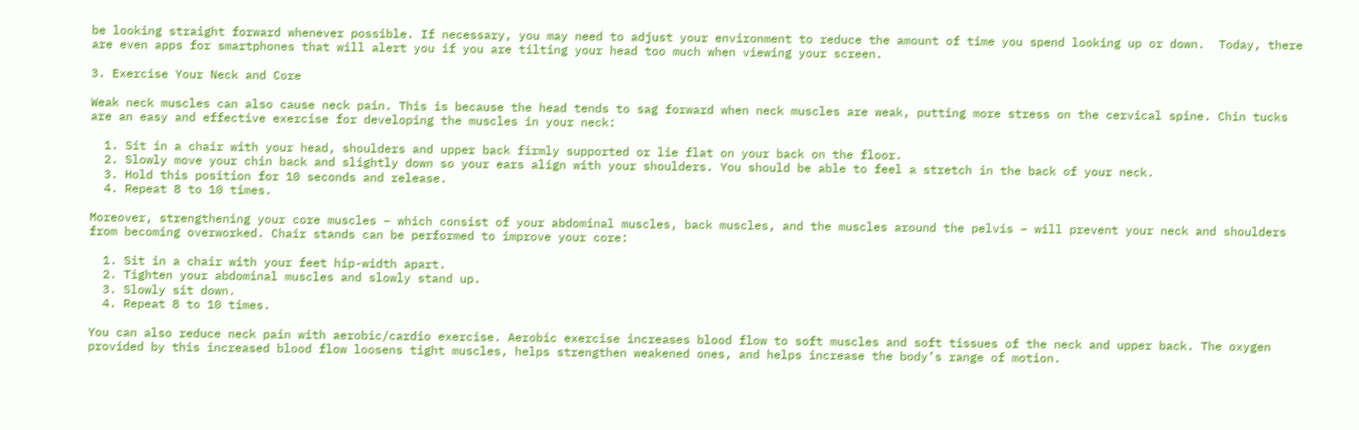be looking straight forward whenever possible. If necessary, you may need to adjust your environment to reduce the amount of time you spend looking up or down.  Today, there are even apps for smartphones that will alert you if you are tilting your head too much when viewing your screen.

3. Exercise Your Neck and Core

Weak neck muscles can also cause neck pain. This is because the head tends to sag forward when neck muscles are weak, putting more stress on the cervical spine. Chin tucks are an easy and effective exercise for developing the muscles in your neck:

  1. Sit in a chair with your head, shoulders and upper back firmly supported or lie flat on your back on the floor.
  2. Slowly move your chin back and slightly down so your ears align with your shoulders. You should be able to feel a stretch in the back of your neck.
  3. Hold this position for 10 seconds and release.
  4. Repeat 8 to 10 times.

Moreover, strengthening your core muscles – which consist of your abdominal muscles, back muscles, and the muscles around the pelvis – will prevent your neck and shoulders from becoming overworked. Chair stands can be performed to improve your core:

  1. Sit in a chair with your feet hip-width apart.
  2. Tighten your abdominal muscles and slowly stand up.
  3. Slowly sit down.
  4. Repeat 8 to 10 times.

You can also reduce neck pain with aerobic/cardio exercise. Aerobic exercise increases blood flow to soft muscles and soft tissues of the neck and upper back. The oxygen provided by this increased blood flow loosens tight muscles, helps strengthen weakened ones, and helps increase the body’s range of motion.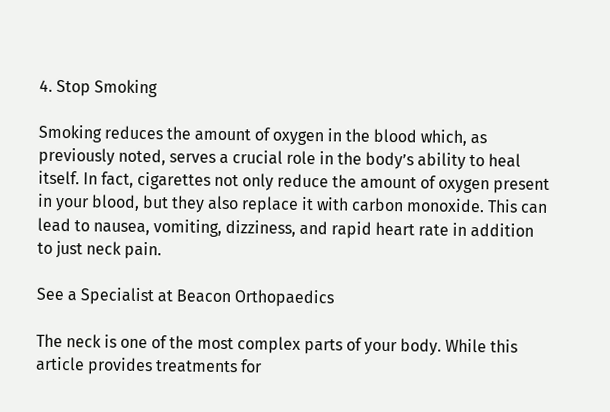4. Stop Smoking

Smoking reduces the amount of oxygen in the blood which, as previously noted, serves a crucial role in the body’s ability to heal itself. In fact, cigarettes not only reduce the amount of oxygen present in your blood, but they also replace it with carbon monoxide. This can lead to nausea, vomiting, dizziness, and rapid heart rate in addition to just neck pain.

See a Specialist at Beacon Orthopaedics

The neck is one of the most complex parts of your body. While this article provides treatments for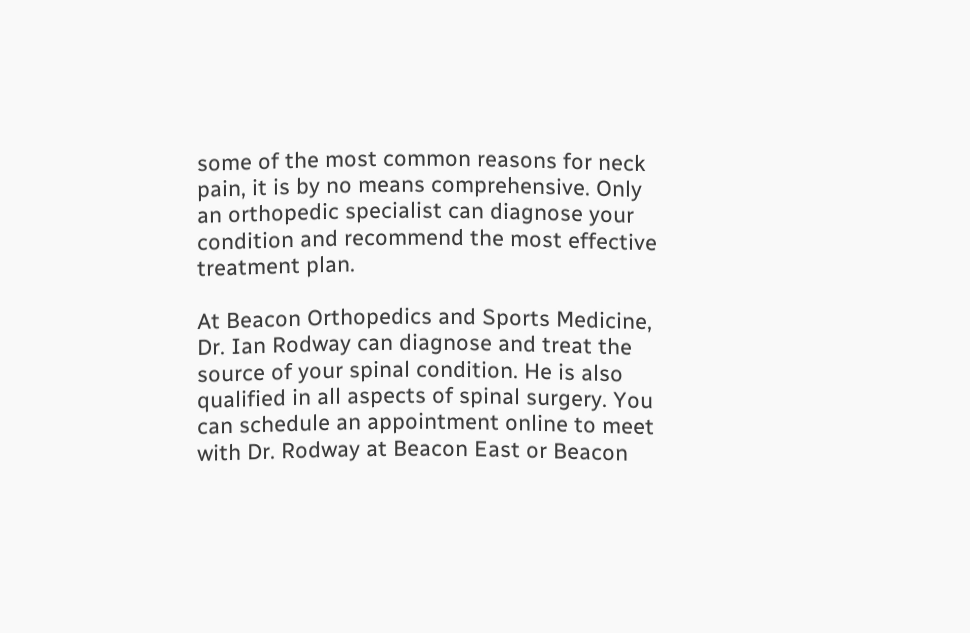some of the most common reasons for neck pain, it is by no means comprehensive. Only an orthopedic specialist can diagnose your condition and recommend the most effective treatment plan.

At Beacon Orthopedics and Sports Medicine, Dr. Ian Rodway can diagnose and treat the source of your spinal condition. He is also qualified in all aspects of spinal surgery. You can schedule an appointment online to meet with Dr. Rodway at Beacon East or Beacon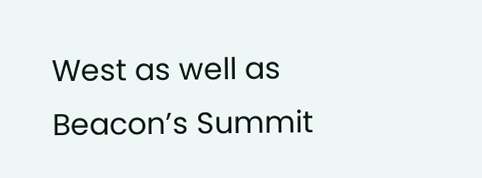West as well as Beacon’s Summit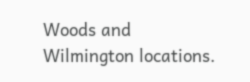Woods and Wilmington locations.